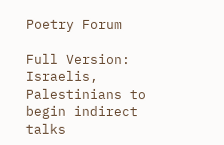Poetry Forum

Full Version: Israelis, Palestinians to begin indirect talks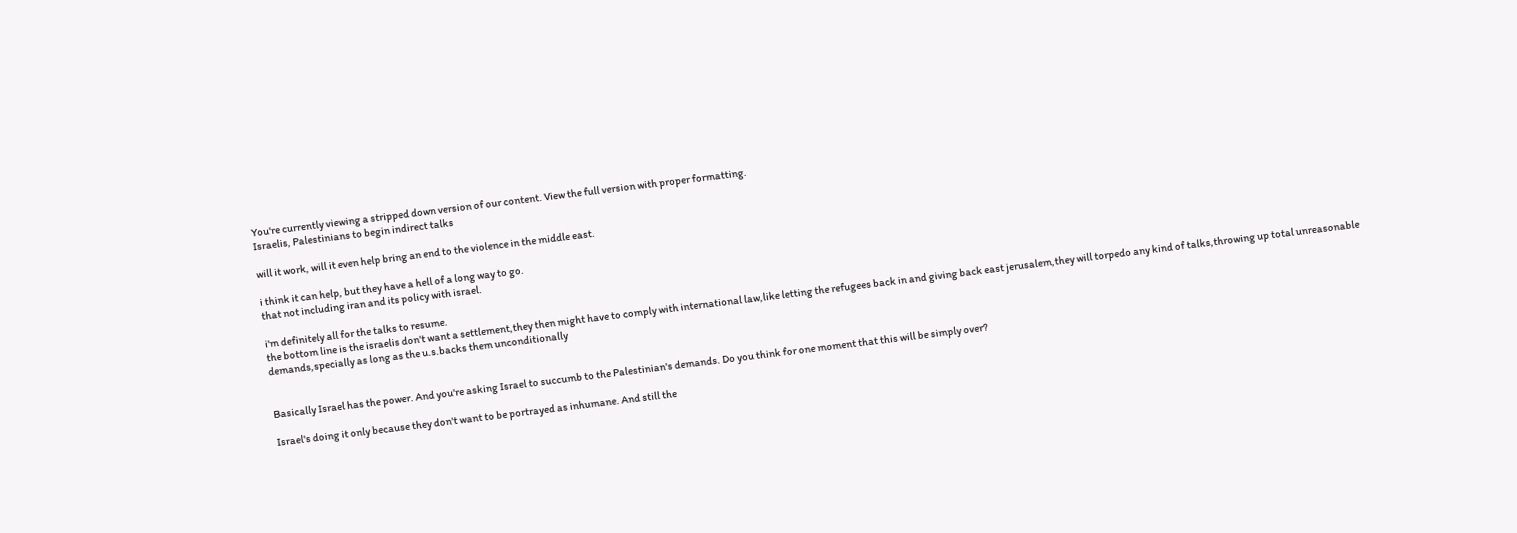You're currently viewing a stripped down version of our content. View the full version with proper formatting.
Israelis, Palestinians to begin indirect talks

will it work, will it even help bring an end to the violence in the middle east.

i think it can help, but they have a hell of a long way to go.
that not including iran and its policy with israel.

i'm definitely all for the talks to resume.
the bottom line is the israelis don't want a settlement,they then might have to comply with international law,like letting the refugees back in and giving back east jerusalem,they will torpedo any kind of talks,throwing up total unreasonable demands,specially as long as the u.s.backs them unconditionally


Basically Israel has the power. And you're asking Israel to succumb to the Palestinian's demands. Do you think for one moment that this will be simply over?

Israel's doing it only because they don't want to be portrayed as inhumane. And still the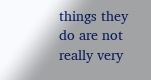things they do are not really very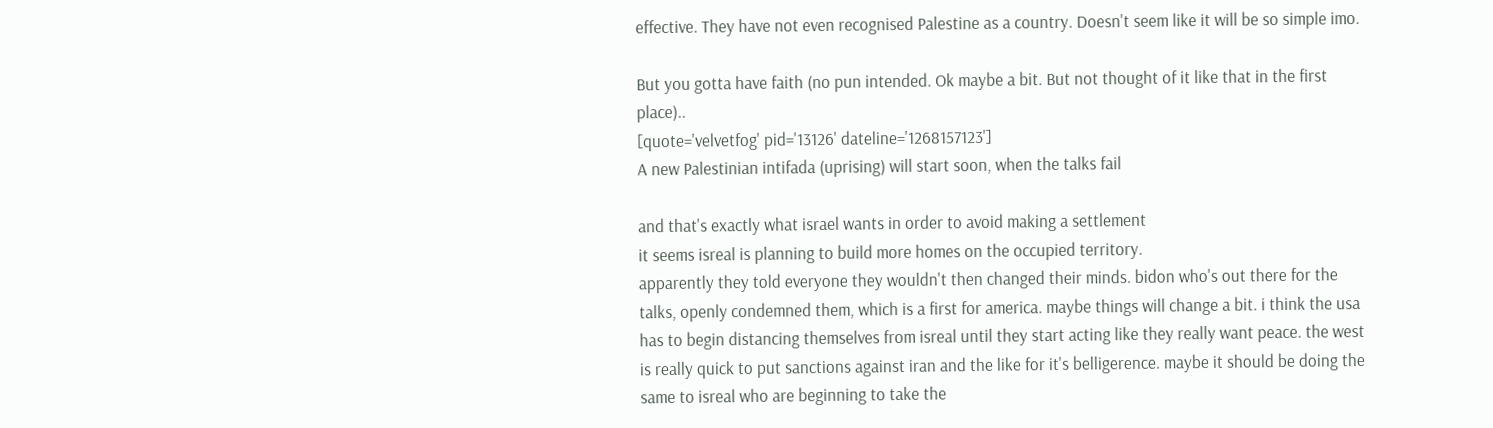effective. They have not even recognised Palestine as a country. Doesn't seem like it will be so simple imo.

But you gotta have faith (no pun intended. Ok maybe a bit. But not thought of it like that in the first place)..
[quote='velvetfog' pid='13126' dateline='1268157123']
A new Palestinian intifada (uprising) will start soon, when the talks fail

and that's exactly what israel wants in order to avoid making a settlement
it seems isreal is planning to build more homes on the occupied territory.
apparently they told everyone they wouldn't then changed their minds. bidon who's out there for the talks, openly condemned them, which is a first for america. maybe things will change a bit. i think the usa has to begin distancing themselves from isreal until they start acting like they really want peace. the west is really quick to put sanctions against iran and the like for it's belligerence. maybe it should be doing the same to isreal who are beginning to take the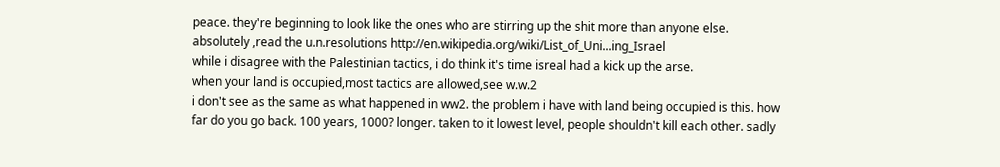peace. they're beginning to look like the ones who are stirring up the shit more than anyone else.
absolutely ,read the u.n.resolutions http://en.wikipedia.org/wiki/List_of_Uni...ing_Israel
while i disagree with the Palestinian tactics, i do think it's time isreal had a kick up the arse.
when your land is occupied,most tactics are allowed,see w.w.2
i don't see as the same as what happened in ww2. the problem i have with land being occupied is this. how far do you go back. 100 years, 1000? longer. taken to it lowest level, people shouldn't kill each other. sadly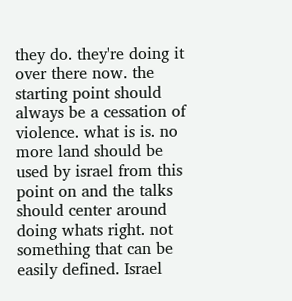they do. they're doing it over there now. the starting point should always be a cessation of violence. what is is. no more land should be used by israel from this point on and the talks should center around doing whats right. not something that can be easily defined. Israel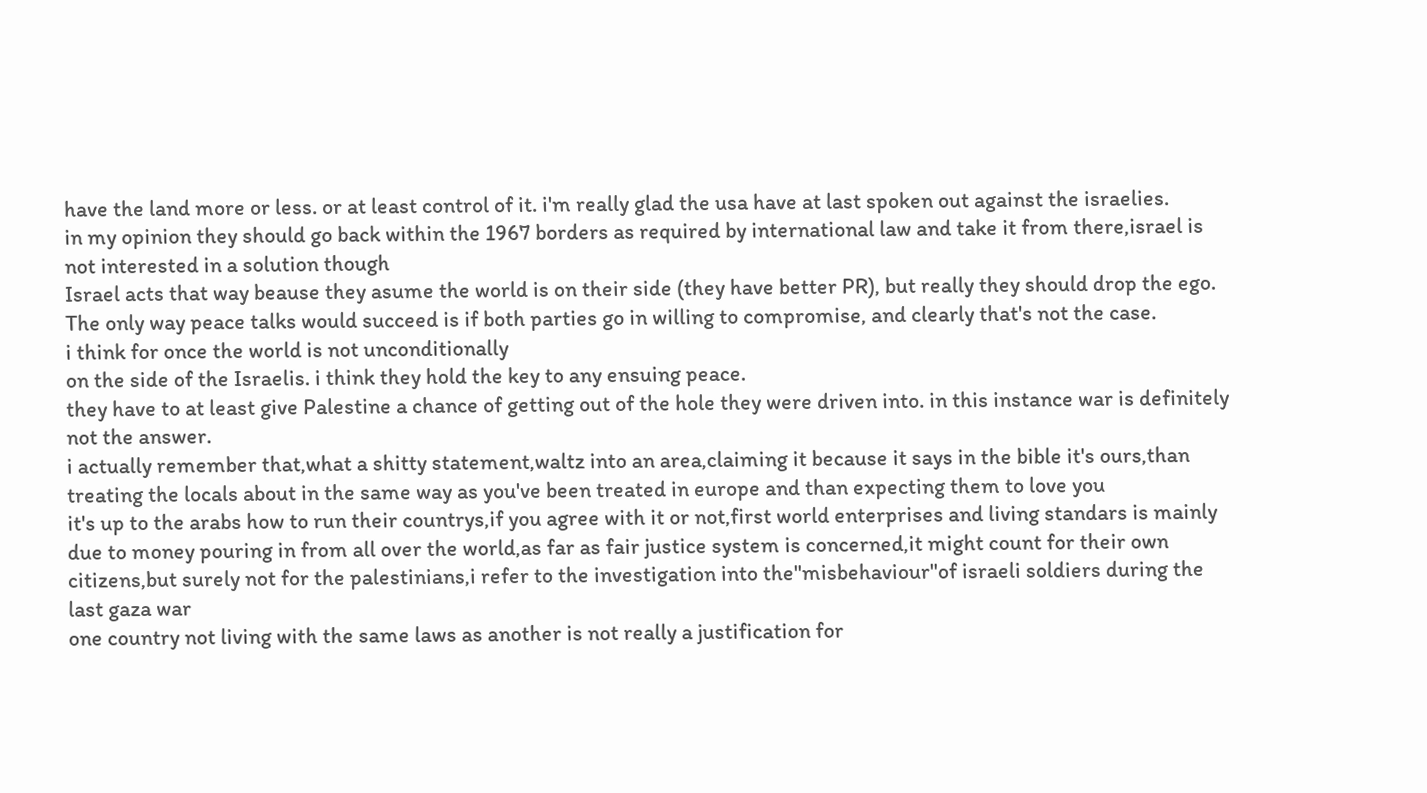have the land more or less. or at least control of it. i'm really glad the usa have at last spoken out against the israelies.
in my opinion they should go back within the 1967 borders as required by international law and take it from there,israel is not interested in a solution though
Israel acts that way beause they asume the world is on their side (they have better PR), but really they should drop the ego. The only way peace talks would succeed is if both parties go in willing to compromise, and clearly that's not the case.
i think for once the world is not unconditionally
on the side of the Israelis. i think they hold the key to any ensuing peace.
they have to at least give Palestine a chance of getting out of the hole they were driven into. in this instance war is definitely not the answer.
i actually remember that,what a shitty statement,waltz into an area,claiming it because it says in the bible it's ours,than treating the locals about in the same way as you've been treated in europe and than expecting them to love you
it's up to the arabs how to run their countrys,if you agree with it or not,first world enterprises and living standars is mainly due to money pouring in from all over the world,as far as fair justice system is concerned,it might count for their own citizens,but surely not for the palestinians,i refer to the investigation into the"misbehaviour"of israeli soldiers during the last gaza war
one country not living with the same laws as another is not really a justification for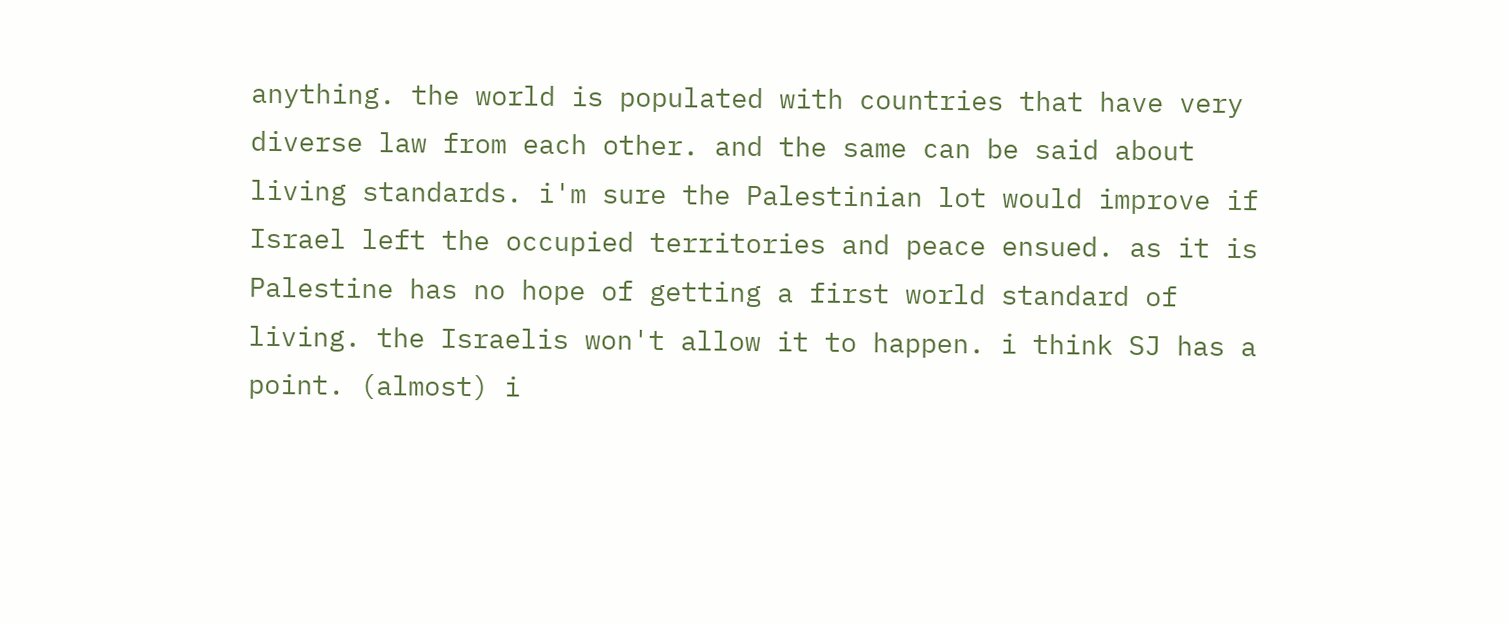anything. the world is populated with countries that have very diverse law from each other. and the same can be said about living standards. i'm sure the Palestinian lot would improve if Israel left the occupied territories and peace ensued. as it is Palestine has no hope of getting a first world standard of living. the Israelis won't allow it to happen. i think SJ has a point. (almost) i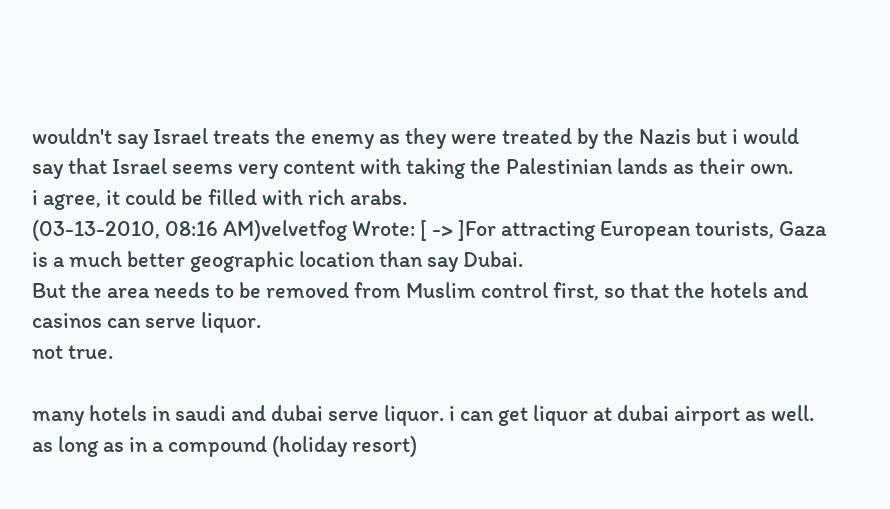wouldn't say Israel treats the enemy as they were treated by the Nazis but i would say that Israel seems very content with taking the Palestinian lands as their own.
i agree, it could be filled with rich arabs.
(03-13-2010, 08:16 AM)velvetfog Wrote: [ -> ]For attracting European tourists, Gaza is a much better geographic location than say Dubai.
But the area needs to be removed from Muslim control first, so that the hotels and casinos can serve liquor.
not true.

many hotels in saudi and dubai serve liquor. i can get liquor at dubai airport as well. as long as in a compound (holiday resort)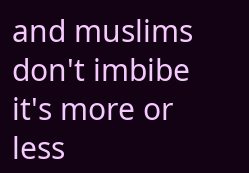and muslims don't imbibe it's more or less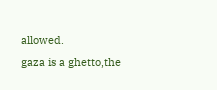allowed.
gaza is a ghetto,the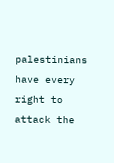palestinians have every right to attack the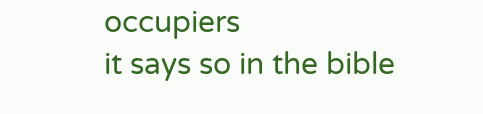occupiers
it says so in the bible